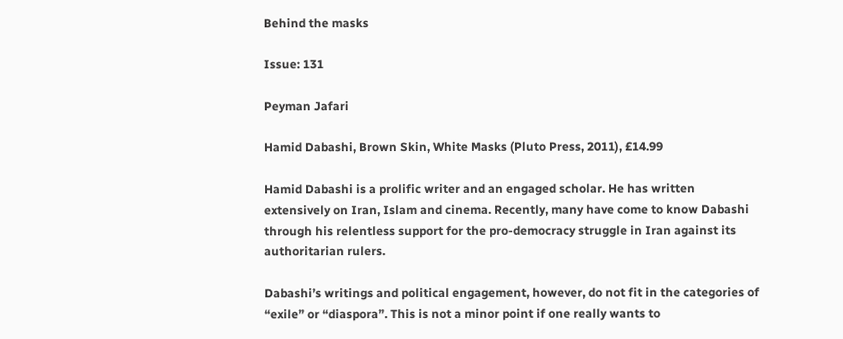Behind the masks

Issue: 131

Peyman Jafari

Hamid Dabashi, Brown Skin, White Masks (Pluto Press, 2011), £14.99

Hamid Dabashi is a prolific writer and an engaged scholar. He has written extensively on Iran, Islam and cinema. Recently, many have come to know Dabashi through his relentless support for the pro-democracy struggle in Iran against its authoritarian rulers.

Dabashi’s writings and political engagement, however, do not fit in the categories of “exile” or “diaspora”. This is not a minor point if one really wants to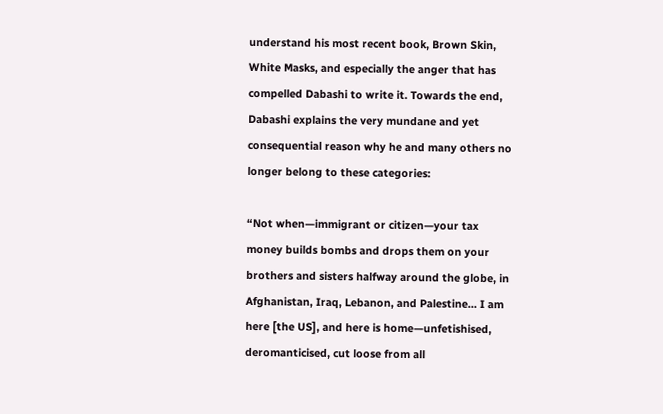understand his most recent book, Brown Skin, White Masks, and especially the anger that has compelled Dabashi to write it. Towards the end, Dabashi explains the very mundane and yet consequential reason why he and many others no longer belong to these categories:

“Not when—immigrant or citizen—your tax money builds bombs and drops them on your brothers and sisters halfway around the globe, in Afghanistan, Iraq, Lebanon, and Palestine… I am here [the US], and here is home—unfetishised, deromanticised, cut loose from all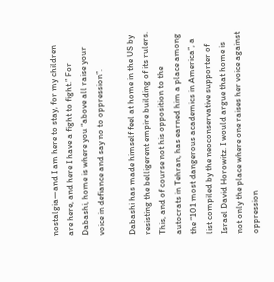nostalgia—and I am here to stay, for my children are here, and here I have a fight to fight.” For Dabashi, home is where you “above all raise your voice in defiance and say no to oppression”.

Dabashi has made himself feel at home in the US by resisting the belligerent empire building of its rulers. This, and of course not his opposition to the autocrats in Tehran, has earned him a place among the “101 most dangerous academics in America”, a list compiled by the neoconservative supporter of Israel David Horowitz. I would argue that home is not only the place where one raises her voice against oppression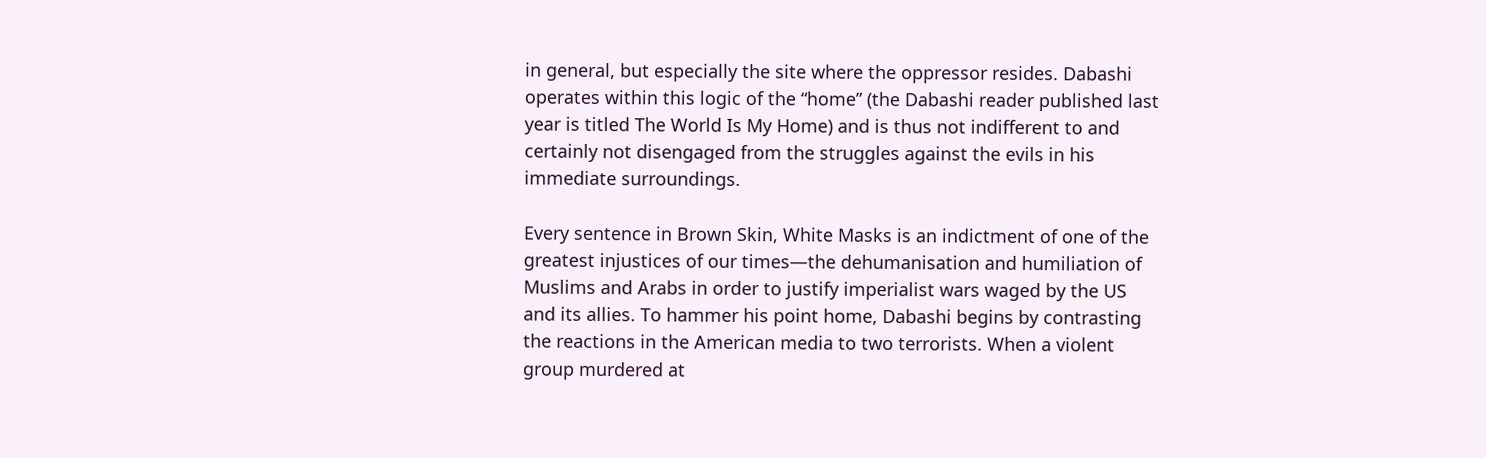in general, but especially the site where the oppressor resides. Dabashi operates within this logic of the “home” (the Dabashi reader published last year is titled The World Is My Home) and is thus not indifferent to and certainly not disengaged from the struggles against the evils in his immediate surroundings.

Every sentence in Brown Skin, White Masks is an indictment of one of the greatest injustices of our times—the dehumanisation and humiliation of Muslims and Arabs in order to justify imperialist wars waged by the US and its allies. To hammer his point home, Dabashi begins by contrasting the reactions in the American media to two terrorists. When a violent group murdered at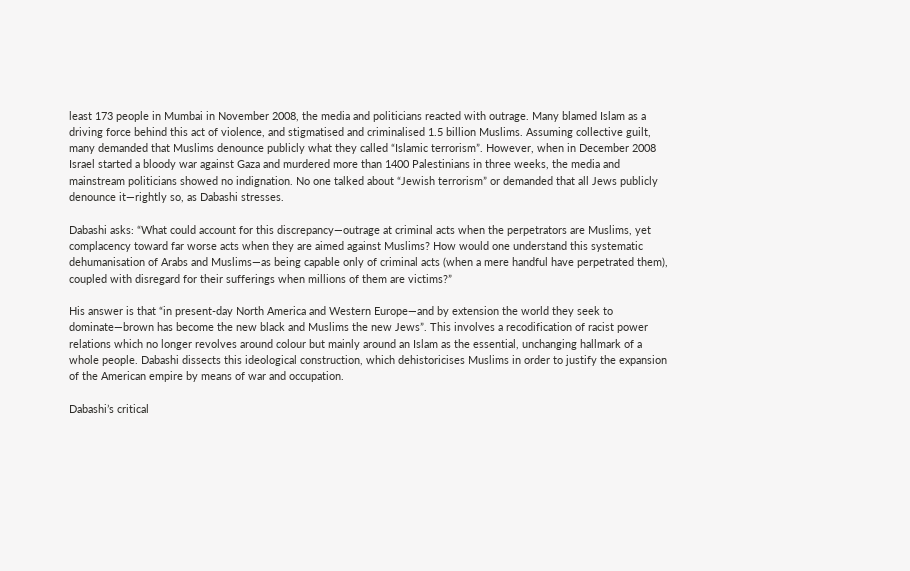least 173 people in Mumbai in November 2008, the media and politicians reacted with outrage. Many blamed Islam as a driving force behind this act of violence, and stigmatised and criminalised 1.5 billion Muslims. Assuming collective guilt, many demanded that Muslims denounce publicly what they called “Islamic terrorism”. However, when in December 2008 Israel started a bloody war against Gaza and murdered more than 1400 Palestinians in three weeks, the media and mainstream politicians showed no indignation. No one talked about “Jewish terrorism” or demanded that all Jews publicly denounce it—rightly so, as Dabashi stresses.

Dabashi asks: “What could account for this discrepancy—outrage at criminal acts when the perpetrators are Muslims, yet complacency toward far worse acts when they are aimed against Muslims? How would one understand this systematic dehumanisation of Arabs and Muslims—as being capable only of criminal acts (when a mere handful have perpetrated them), coupled with disregard for their sufferings when millions of them are victims?”

His answer is that “in present-day North America and Western Europe—and by extension the world they seek to dominate—brown has become the new black and Muslims the new Jews”. This involves a recodification of racist power relations which no longer revolves around colour but mainly around an Islam as the essential, unchanging hallmark of a whole people. Dabashi dissects this ideological construction, which dehistoricises Muslims in order to justify the expansion of the American empire by means of war and occupation.

Dabashi’s critical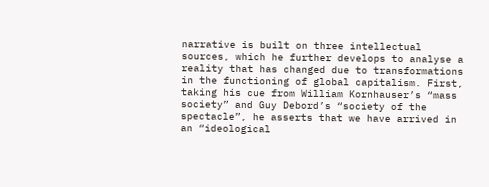narrative is built on three intellectual sources, which he further develops to analyse a reality that has changed due to transformations in the functioning of global capitalism. First, taking his cue from William Kornhauser’s “mass society” and Guy Debord’s “society of the spectacle”, he asserts that we have arrived in an “ideological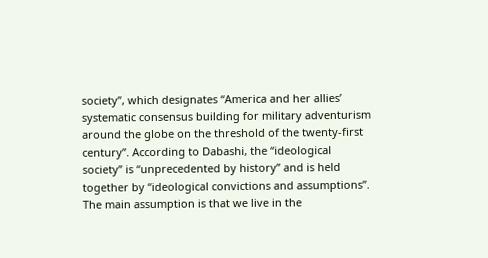society”, which designates “America and her allies’ systematic consensus building for military adventurism around the globe on the threshold of the twenty-first century”. According to Dabashi, the “ideological society” is “unprecedented by history” and is held together by “ideological convictions and assumptions”. The main assumption is that we live in the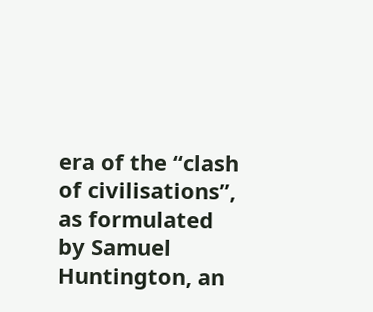era of the “clash of civilisations”, as formulated by Samuel Huntington, an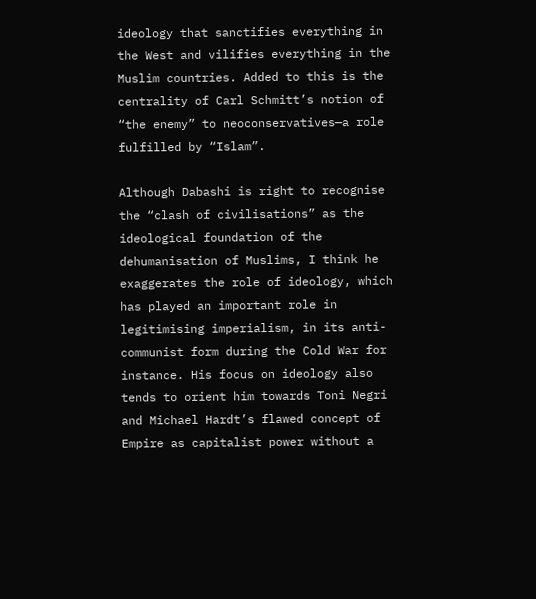ideology that sanctifies everything in the West and vilifies everything in the Muslim countries. Added to this is the centrality of Carl Schmitt’s notion of “the enemy” to neoconservatives—a role fulfilled by “Islam”.

Although Dabashi is right to recognise the “clash of civilisations” as the ideological foundation of the dehumanisation of Muslims, I think he exaggerates the role of ideology, which has played an important role in legitimising imperialism, in its anti-communist form during the Cold War for instance. His focus on ideology also tends to orient him towards Toni Negri and Michael Hardt’s flawed concept of Empire as capitalist power without a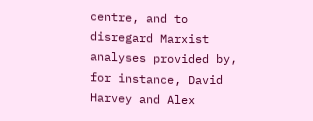centre, and to disregard Marxist analyses provided by, for instance, David Harvey and Alex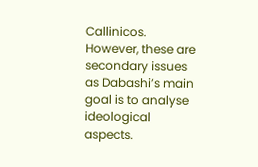Callinicos. However, these are secondary issues as Dabashi’s main goal is to analyse ideological aspects.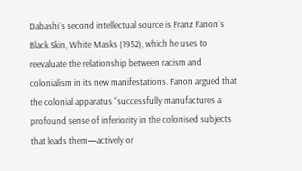Dabashi´s second intellectual source is Franz Fanon´s Black Skin, White Masks (1952), which he uses to reevaluate the relationship between racism and colonialism in its new manifestations. Fanon argued that the colonial apparatus “successfully manufactures a profound sense of inferiority in the colonised subjects that leads them—actively or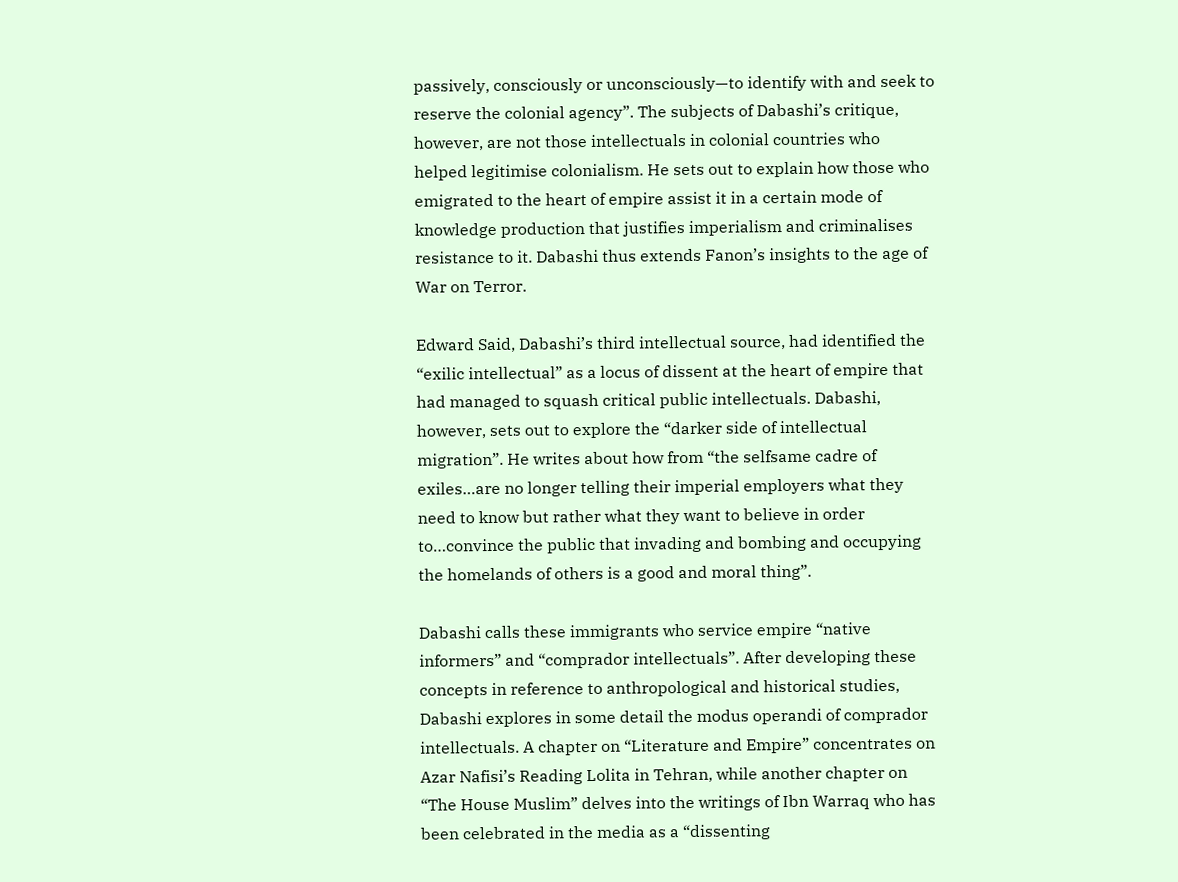passively, consciously or unconsciously—to identify with and seek to reserve the colonial agency”. The subjects of Dabashi’s critique, however, are not those intellectuals in colonial countries who helped legitimise colonialism. He sets out to explain how those who emigrated to the heart of empire assist it in a certain mode of knowledge production that justifies imperialism and criminalises resistance to it. Dabashi thus extends Fanon’s insights to the age of War on Terror.

Edward Said, Dabashi’s third intellectual source, had identified the “exilic intellectual” as a locus of dissent at the heart of empire that had managed to squash critical public intellectuals. Dabashi, however, sets out to explore the “darker side of intellectual migration”. He writes about how from “the selfsame cadre of exiles…are no longer telling their imperial employers what they need to know but rather what they want to believe in order to…convince the public that invading and bombing and occupying the homelands of others is a good and moral thing”.

Dabashi calls these immigrants who service empire “native informers” and “comprador intellectuals”. After developing these concepts in reference to anthropological and historical studies, Dabashi explores in some detail the modus operandi of comprador intellectuals. A chapter on “Literature and Empire” concentrates on Azar Nafisi’s Reading Lolita in Tehran, while another chapter on “The House Muslim” delves into the writings of Ibn Warraq who has been celebrated in the media as a “dissenting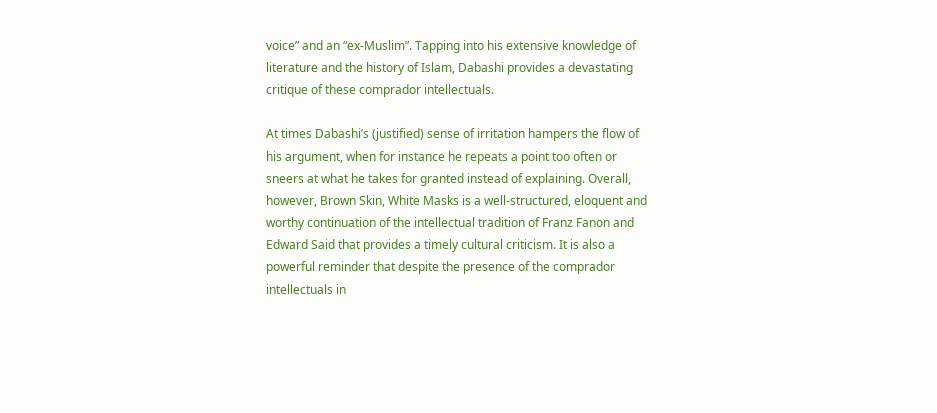voice” and an “ex-Muslim”. Tapping into his extensive knowledge of literature and the history of Islam, Dabashi provides a devastating critique of these comprador intellectuals.

At times Dabashi’s (justified) sense of irritation hampers the flow of his argument, when for instance he repeats a point too often or sneers at what he takes for granted instead of explaining. Overall, however, Brown Skin, White Masks is a well-structured, eloquent and worthy continuation of the intellectual tradition of Franz Fanon and Edward Said that provides a timely cultural criticism. It is also a powerful reminder that despite the presence of the comprador intellectuals in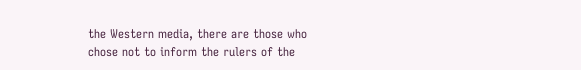the Western media, there are those who chose not to inform the rulers of the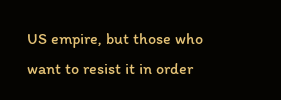US empire, but those who want to resist it in order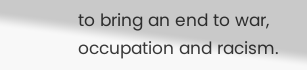to bring an end to war, occupation and racism.